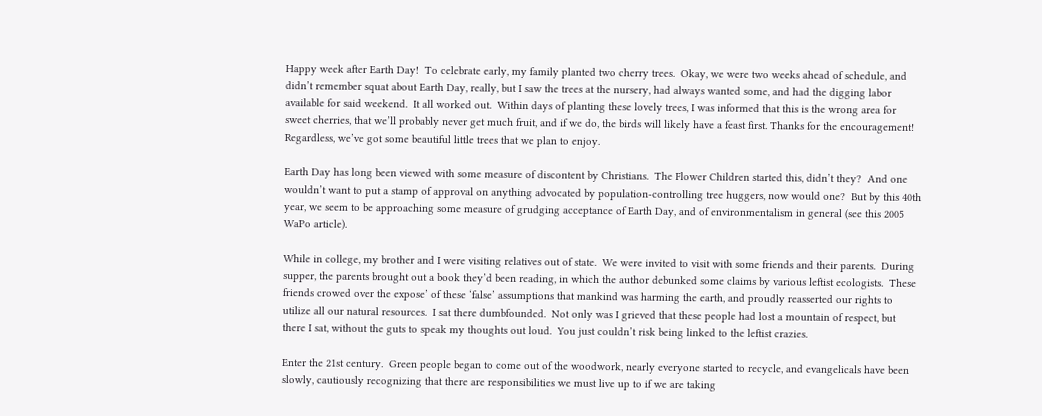Happy week after Earth Day!  To celebrate early, my family planted two cherry trees.  Okay, we were two weeks ahead of schedule, and didn’t remember squat about Earth Day, really, but I saw the trees at the nursery, had always wanted some, and had the digging labor available for said weekend.  It all worked out.  Within days of planting these lovely trees, I was informed that this is the wrong area for sweet cherries, that we’ll probably never get much fruit, and if we do, the birds will likely have a feast first. Thanks for the encouragement!  Regardless, we’ve got some beautiful little trees that we plan to enjoy.

Earth Day has long been viewed with some measure of discontent by Christians.  The Flower Children started this, didn’t they?  And one wouldn’t want to put a stamp of approval on anything advocated by population-controlling tree huggers, now would one?  But by this 40th year, we seem to be approaching some measure of grudging acceptance of Earth Day, and of environmentalism in general (see this 2005 WaPo article).

While in college, my brother and I were visiting relatives out of state.  We were invited to visit with some friends and their parents.  During supper, the parents brought out a book they’d been reading, in which the author debunked some claims by various leftist ecologists.  These friends crowed over the expose’ of these ‘false’ assumptions that mankind was harming the earth, and proudly reasserted our rights to utilize all our natural resources.  I sat there dumbfounded.  Not only was I grieved that these people had lost a mountain of respect, but there I sat, without the guts to speak my thoughts out loud.  You just couldn’t risk being linked to the leftist crazies.

Enter the 21st century.  Green people began to come out of the woodwork, nearly everyone started to recycle, and evangelicals have been slowly, cautiously recognizing that there are responsibilities we must live up to if we are taking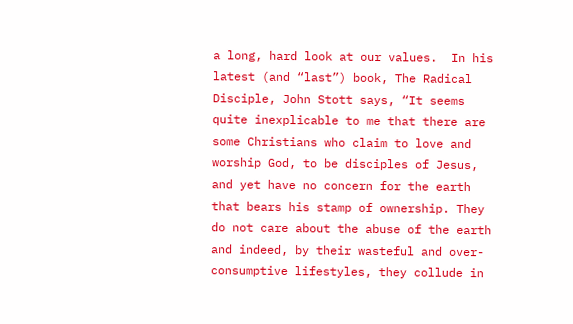a long, hard look at our values.  In his latest (and “last”) book, The Radical Disciple, John Stott says, “It seems quite inexplicable to me that there are some Christians who claim to love and worship God, to be disciples of Jesus, and yet have no concern for the earth that bears his stamp of ownership. They do not care about the abuse of the earth and indeed, by their wasteful and over-consumptive lifestyles, they collude in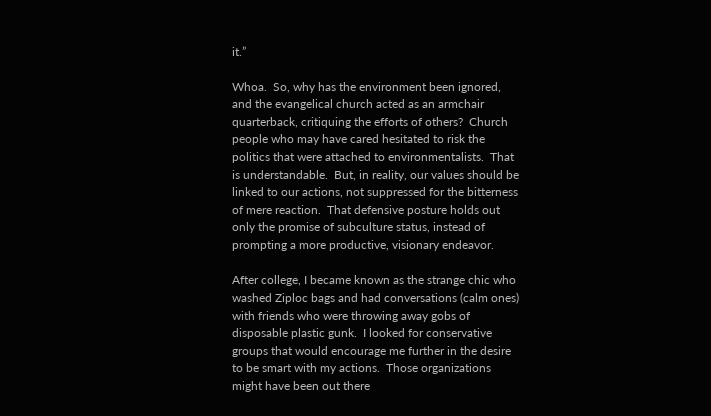it.”

Whoa.  So, why has the environment been ignored, and the evangelical church acted as an armchair quarterback, critiquing the efforts of others?  Church people who may have cared hesitated to risk the politics that were attached to environmentalists.  That is understandable.  But, in reality, our values should be linked to our actions, not suppressed for the bitterness of mere reaction.  That defensive posture holds out only the promise of subculture status, instead of prompting a more productive, visionary endeavor.

After college, I became known as the strange chic who washed Ziploc bags and had conversations (calm ones) with friends who were throwing away gobs of disposable plastic gunk.  I looked for conservative groups that would encourage me further in the desire to be smart with my actions.  Those organizations might have been out there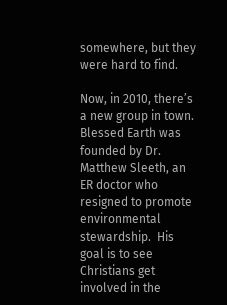somewhere, but they were hard to find.

Now, in 2010, there’s a new group in town.  Blessed Earth was founded by Dr. Matthew Sleeth, an ER doctor who resigned to promote environmental stewardship.  His goal is to see Christians get involved in the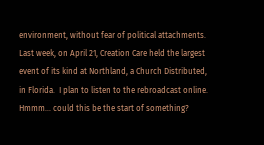environment, without fear of political attachments.  Last week, on April 21, Creation Care held the largest event of its kind at Northland, a Church Distributed, in Florida.  I plan to listen to the rebroadcast online.  Hmmm… could this be the start of something?